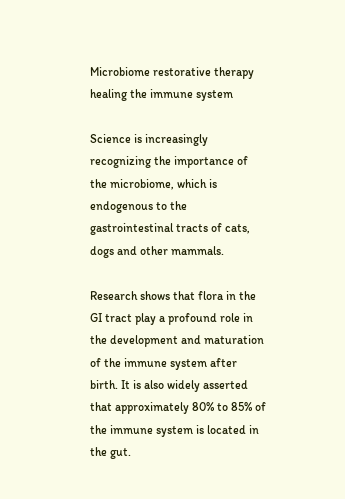Microbiome restorative therapy healing the immune system

Science is increasingly recognizing the importance of the microbiome, which is endogenous to the gastrointestinal tracts of cats, dogs and other mammals.

Research shows that flora in the GI tract play a profound role in the development and maturation of the immune system after birth. It is also widely asserted that approximately 80% to 85% of the immune system is located in the gut.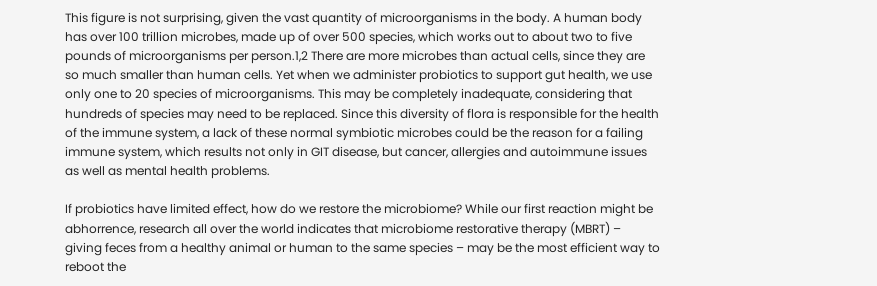This figure is not surprising, given the vast quantity of microorganisms in the body. A human body has over 100 trillion microbes, made up of over 500 species, which works out to about two to five pounds of microorganisms per person.1,2 There are more microbes than actual cells, since they are so much smaller than human cells. Yet when we administer probiotics to support gut health, we use only one to 20 species of microorganisms. This may be completely inadequate, considering that hundreds of species may need to be replaced. Since this diversity of flora is responsible for the health of the immune system, a lack of these normal symbiotic microbes could be the reason for a failing immune system, which results not only in GIT disease, but cancer, allergies and autoimmune issues as well as mental health problems.

If probiotics have limited effect, how do we restore the microbiome? While our first reaction might be abhorrence, research all over the world indicates that microbiome restorative therapy (MBRT) – giving feces from a healthy animal or human to the same species – may be the most efficient way to reboot the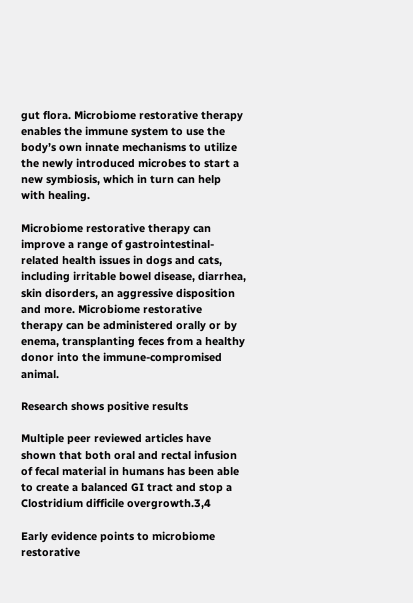gut flora. Microbiome restorative therapy enables the immune system to use the body’s own innate mechanisms to utilize the newly introduced microbes to start a new symbiosis, which in turn can help with healing.

Microbiome restorative therapy can improve a range of gastrointestinal-related health issues in dogs and cats, including irritable bowel disease, diarrhea, skin disorders, an aggressive disposition and more. Microbiome restorative therapy can be administered orally or by enema, transplanting feces from a healthy donor into the immune-compromised animal.

Research shows positive results

Multiple peer reviewed articles have shown that both oral and rectal infusion of fecal material in humans has been able to create a balanced GI tract and stop a Clostridium difficile overgrowth.3,4

Early evidence points to microbiome restorative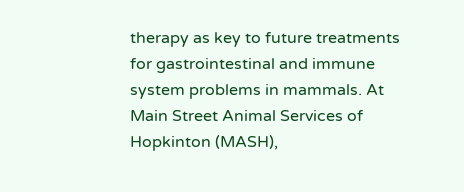therapy as key to future treatments for gastrointestinal and immune system problems in mammals. At Main Street Animal Services of Hopkinton (MASH),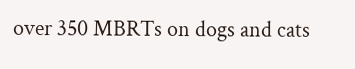over 350 MBRTs on dogs and cats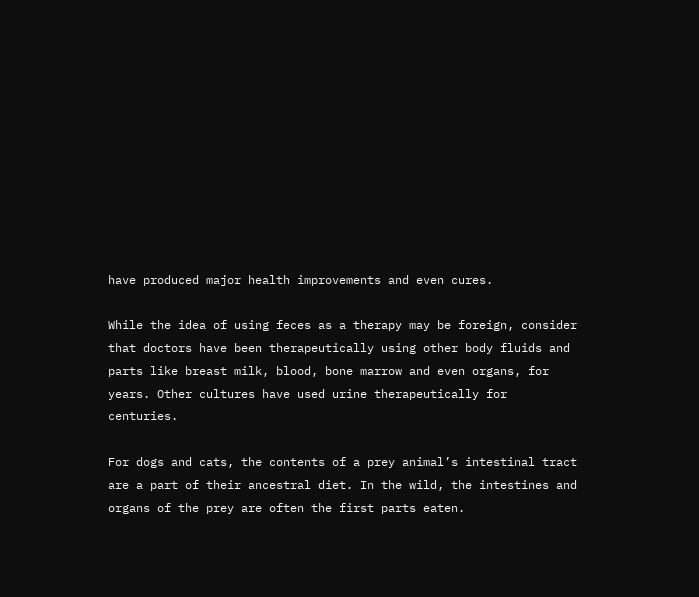have produced major health improvements and even cures.

While the idea of using feces as a therapy may be foreign, consider that doctors have been therapeutically using other body fluids and parts like breast milk, blood, bone marrow and even organs, for years. Other cultures have used urine therapeutically for centuries.

For dogs and cats, the contents of a prey animal’s intestinal tract are a part of their ancestral diet. In the wild, the intestines and organs of the prey are often the first parts eaten.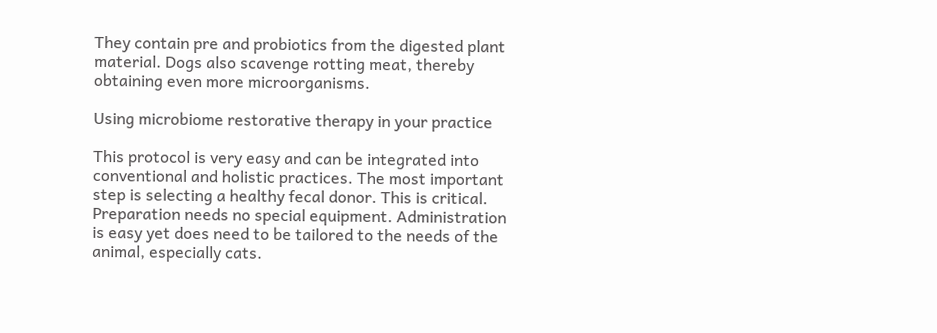They contain pre and probiotics from the digested plant material. Dogs also scavenge rotting meat, thereby obtaining even more microorganisms.

Using microbiome restorative therapy in your practice

This protocol is very easy and can be integrated into conventional and holistic practices. The most important step is selecting a healthy fecal donor. This is critical. Preparation needs no special equipment. Administration is easy yet does need to be tailored to the needs of the animal, especially cats.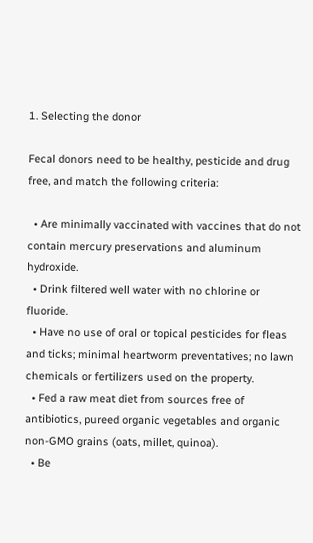1. Selecting the donor

Fecal donors need to be healthy, pesticide and drug free, and match the following criteria:

  • Are minimally vaccinated with vaccines that do not contain mercury preservations and aluminum hydroxide.
  • Drink filtered well water with no chlorine or fluoride.
  • Have no use of oral or topical pesticides for fleas and ticks; minimal heartworm preventatives; no lawn chemicals or fertilizers used on the property.
  • Fed a raw meat diet from sources free of antibiotics, pureed organic vegetables and organic non-GMO grains (oats, millet, quinoa).
  • Be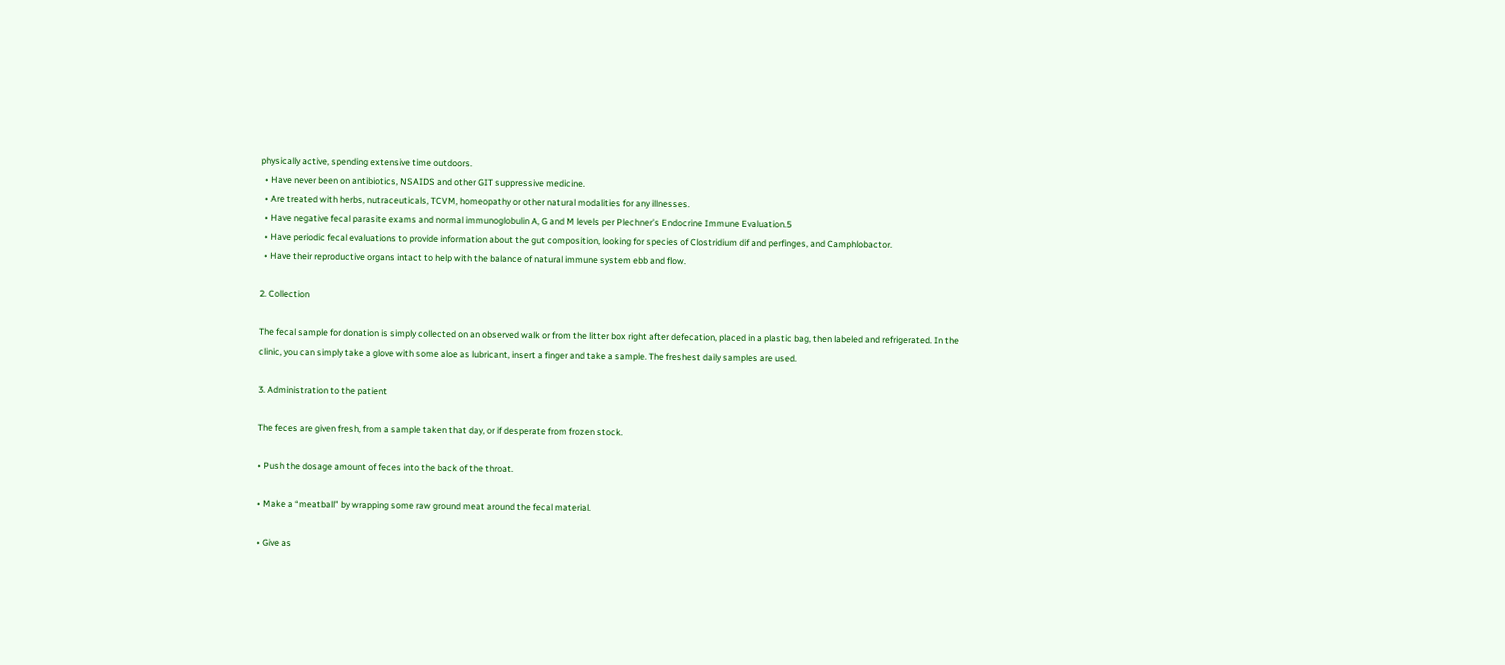physically active, spending extensive time outdoors.
  • Have never been on antibiotics, NSAIDS and other GIT suppressive medicine.
  • Are treated with herbs, nutraceuticals, TCVM, homeopathy or other natural modalities for any illnesses.
  • Have negative fecal parasite exams and normal immunoglobulin A, G and M levels per Plechner’s Endocrine Immune Evaluation.5
  • Have periodic fecal evaluations to provide information about the gut composition, looking for species of Clostridium dif and perfinges, and Camphlobactor.
  • Have their reproductive organs intact to help with the balance of natural immune system ebb and flow.

2. Collection

The fecal sample for donation is simply collected on an observed walk or from the litter box right after defecation, placed in a plastic bag, then labeled and refrigerated. In the clinic, you can simply take a glove with some aloe as lubricant, insert a finger and take a sample. The freshest daily samples are used.

3. Administration to the patient

The feces are given fresh, from a sample taken that day, or if desperate from frozen stock.

• Push the dosage amount of feces into the back of the throat.

• Make a “meatball” by wrapping some raw ground meat around the fecal material.

• Give as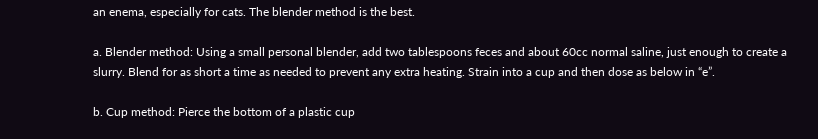an enema, especially for cats. The blender method is the best.

a. Blender method: Using a small personal blender, add two tablespoons feces and about 60cc normal saline, just enough to create a slurry. Blend for as short a time as needed to prevent any extra heating. Strain into a cup and then dose as below in “e”.

b. Cup method: Pierce the bottom of a plastic cup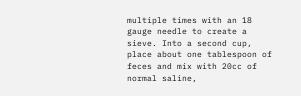multiple times with an 18 gauge needle to create a sieve. Into a second cup, place about one tablespoon of feces and mix with 20cc of normal saline,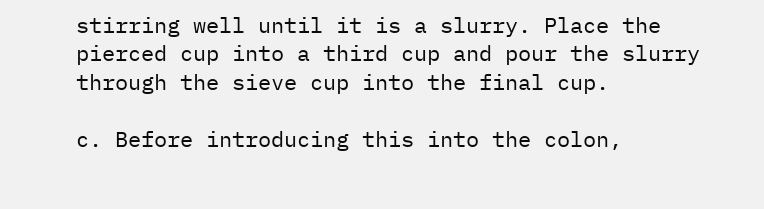stirring well until it is a slurry. Place the pierced cup into a third cup and pour the slurry through the sieve cup into the final cup.

c. Before introducing this into the colon,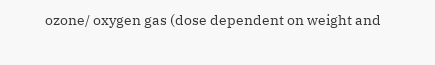ozone/ oxygen gas (dose dependent on weight and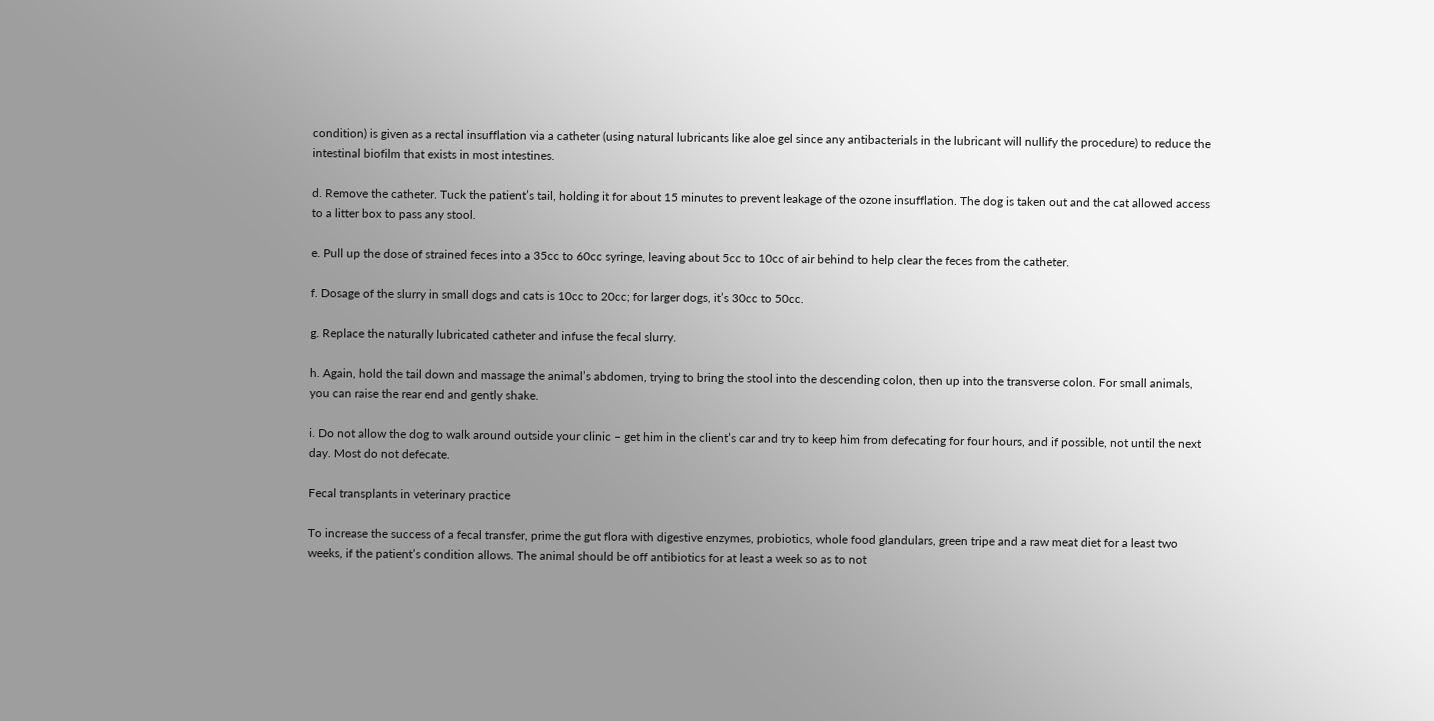condition) is given as a rectal insufflation via a catheter (using natural lubricants like aloe gel since any antibacterials in the lubricant will nullify the procedure) to reduce the intestinal biofilm that exists in most intestines.

d. Remove the catheter. Tuck the patient’s tail, holding it for about 15 minutes to prevent leakage of the ozone insufflation. The dog is taken out and the cat allowed access to a litter box to pass any stool.

e. Pull up the dose of strained feces into a 35cc to 60cc syringe, leaving about 5cc to 10cc of air behind to help clear the feces from the catheter.

f. Dosage of the slurry in small dogs and cats is 10cc to 20cc; for larger dogs, it’s 30cc to 50cc.

g. Replace the naturally lubricated catheter and infuse the fecal slurry.

h. Again, hold the tail down and massage the animal’s abdomen, trying to bring the stool into the descending colon, then up into the transverse colon. For small animals, you can raise the rear end and gently shake.

i. Do not allow the dog to walk around outside your clinic – get him in the client’s car and try to keep him from defecating for four hours, and if possible, not until the next day. Most do not defecate.

Fecal transplants in veterinary practice

To increase the success of a fecal transfer, prime the gut flora with digestive enzymes, probiotics, whole food glandulars, green tripe and a raw meat diet for a least two weeks, if the patient’s condition allows. The animal should be off antibiotics for at least a week so as to not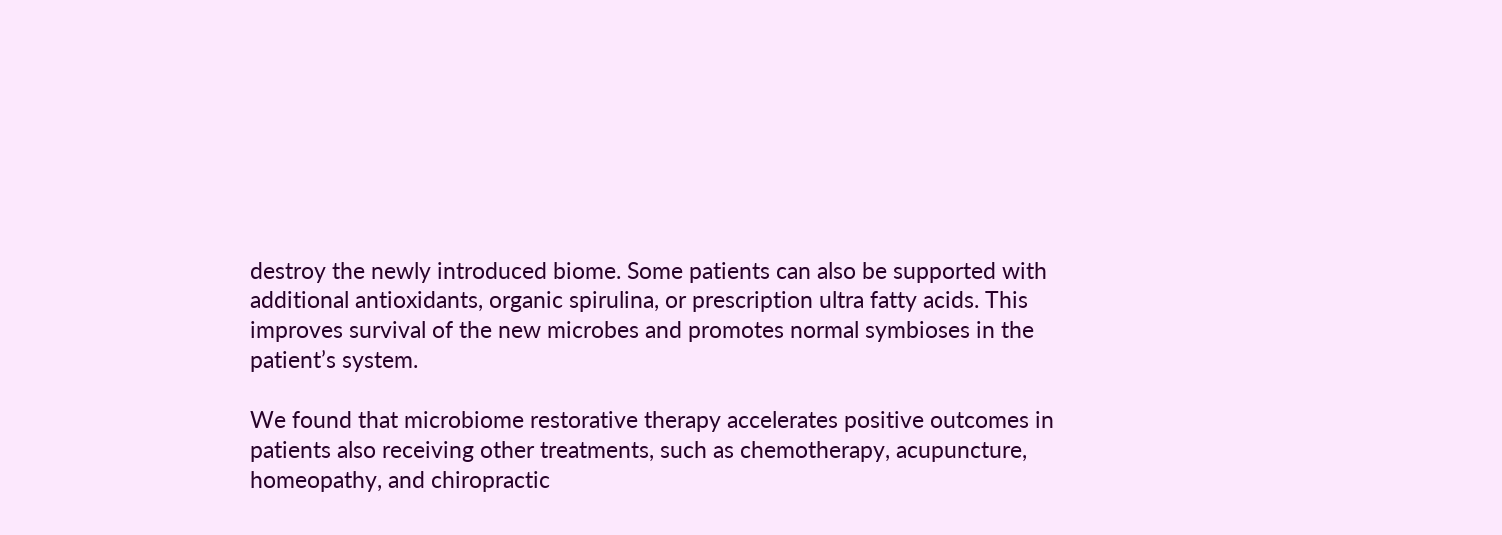destroy the newly introduced biome. Some patients can also be supported with additional antioxidants, organic spirulina, or prescription ultra fatty acids. This improves survival of the new microbes and promotes normal symbioses in the patient’s system.

We found that microbiome restorative therapy accelerates positive outcomes in patients also receiving other treatments, such as chemotherapy, acupuncture, homeopathy, and chiropractic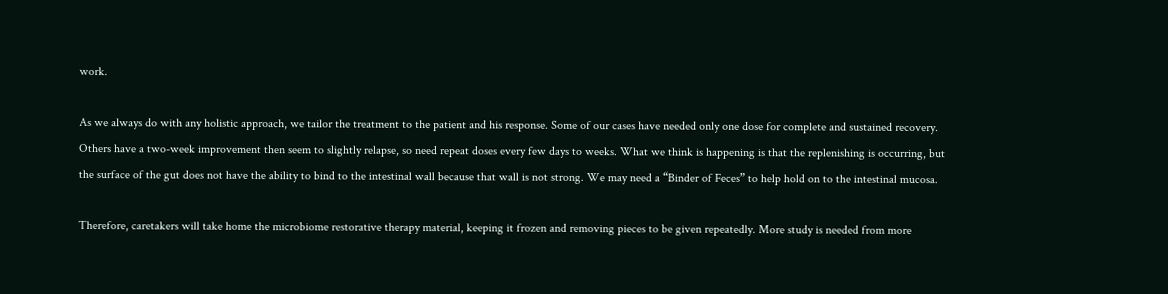work.

As we always do with any holistic approach, we tailor the treatment to the patient and his response. Some of our cases have needed only one dose for complete and sustained recovery. Others have a two-week improvement then seem to slightly relapse, so need repeat doses every few days to weeks. What we think is happening is that the replenishing is occurring, but the surface of the gut does not have the ability to bind to the intestinal wall because that wall is not strong. We may need a “Binder of Feces” to help hold on to the intestinal mucosa.

Therefore, caretakers will take home the microbiome restorative therapy material, keeping it frozen and removing pieces to be given repeatedly. More study is needed from more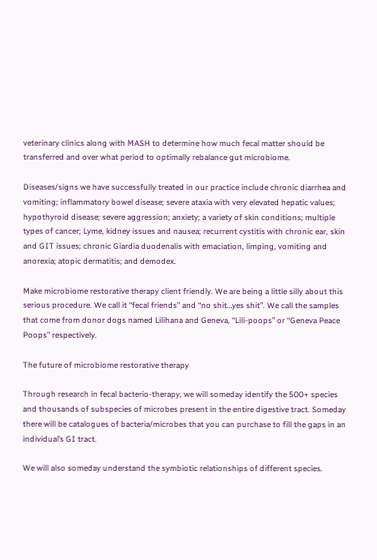veterinary clinics along with MASH to determine how much fecal matter should be transferred and over what period to optimally rebalance gut microbiome.

Diseases/signs we have successfully treated in our practice include chronic diarrhea and vomiting; inflammatory bowel disease; severe ataxia with very elevated hepatic values; hypothyroid disease; severe aggression; anxiety; a variety of skin conditions; multiple types of cancer; Lyme, kidney issues and nausea; recurrent cystitis with chronic ear, skin and GIT issues; chronic Giardia duodenalis with emaciation, limping, vomiting and anorexia; atopic dermatitis; and demodex.

Make microbiome restorative therapy client friendly. We are being a little silly about this serious procedure. We call it “fecal friends” and “no shit…yes shit”. We call the samples that come from donor dogs named Lilihana and Geneva, “Lili-poops” or “Geneva Peace Poops” respectively.

The future of microbiome restorative therapy

Through research in fecal bacterio-therapy, we will someday identify the 500+ species and thousands of subspecies of microbes present in the entire digestive tract. Someday there will be catalogues of bacteria/microbes that you can purchase to fill the gaps in an individual’s GI tract.

We will also someday understand the symbiotic relationships of different species.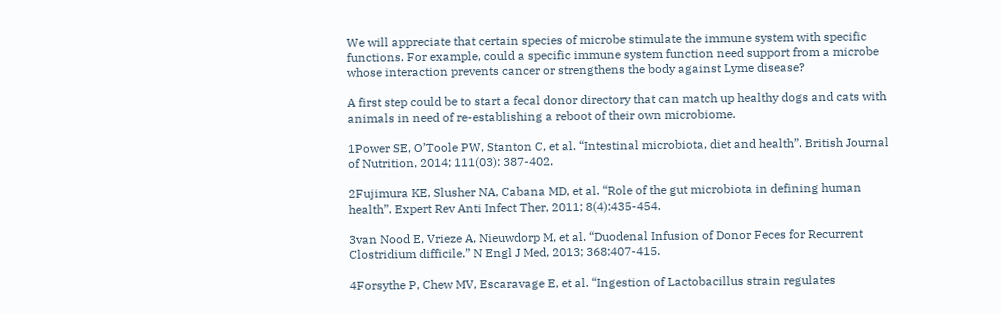We will appreciate that certain species of microbe stimulate the immune system with specific functions. For example, could a specific immune system function need support from a microbe whose interaction prevents cancer or strengthens the body against Lyme disease?

A first step could be to start a fecal donor directory that can match up healthy dogs and cats with animals in need of re-establishing a reboot of their own microbiome.

1Power SE, O’Toole PW, Stanton C, et al. “Intestinal microbiota, diet and health”. British Journal of Nutrition, 2014; 111(03): 387-402.

2Fujimura KE, Slusher NA, Cabana MD, et al. “Role of the gut microbiota in defining human health”. Expert Rev Anti Infect Ther, 2011; 8(4):435-454.

3van Nood E, Vrieze A, Nieuwdorp M, et al. “Duodenal Infusion of Donor Feces for Recurrent Clostridium difficile.” N Engl J Med, 2013; 368:407-415.

4Forsythe P, Chew MV, Escaravage E, et al. “Ingestion of Lactobacillus strain regulates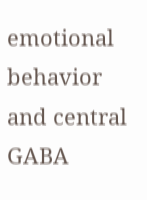emotional behavior and central GABA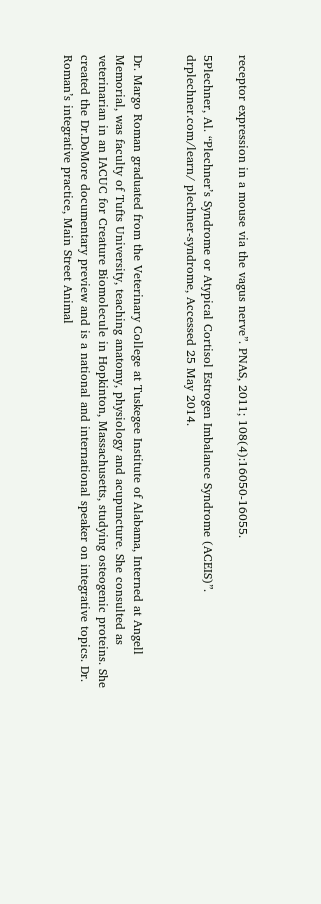receptor expression in a mouse via the vagus nerve”. PNAS, 2011; 108(4):16050-16055.

5Plechner, Al. “Plechner’s Syndrome or Atypical Cortisol Estrogen Imbalance Syndrome (ACEIS)”. drplechner.com/learn/ plechner-syndrome, Accessed 25 May 2014.


Dr. Margo Roman graduated from the Veterinary College at Tuskegee Institute of Alabama, Interned at Angell Memorial, was faculty of Tufts University, teaching anatomy, physiology and acupuncture. She consulted as veterinarian in an IACUC for Creature Biomolecule in Hopkinton, Massachusetts, studying osteogenic proteins. She created the Dr.DoMore documentary preview and is a national and international speaker on integrative topics. Dr. Roman’s integrative practice, Main Street Animal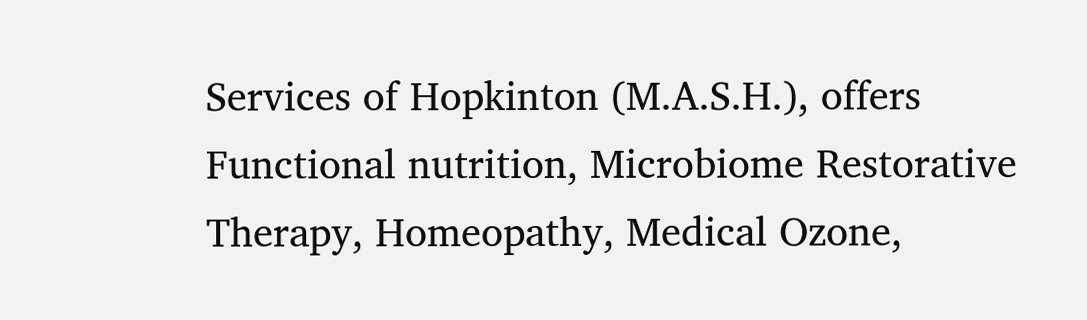Services of Hopkinton (M.A.S.H.), offers Functional nutrition, Microbiome Restorative Therapy, Homeopathy, Medical Ozone,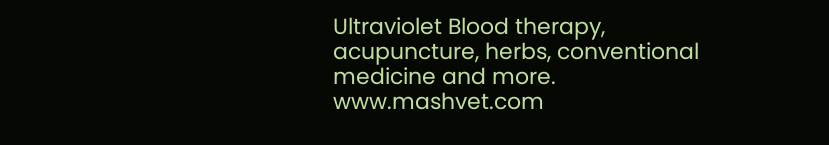Ultraviolet Blood therapy, acupuncture, herbs, conventional medicine and more. www.mashvet.com